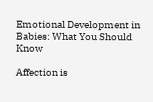Emotional Development in Babies: What You Should Know

Affection is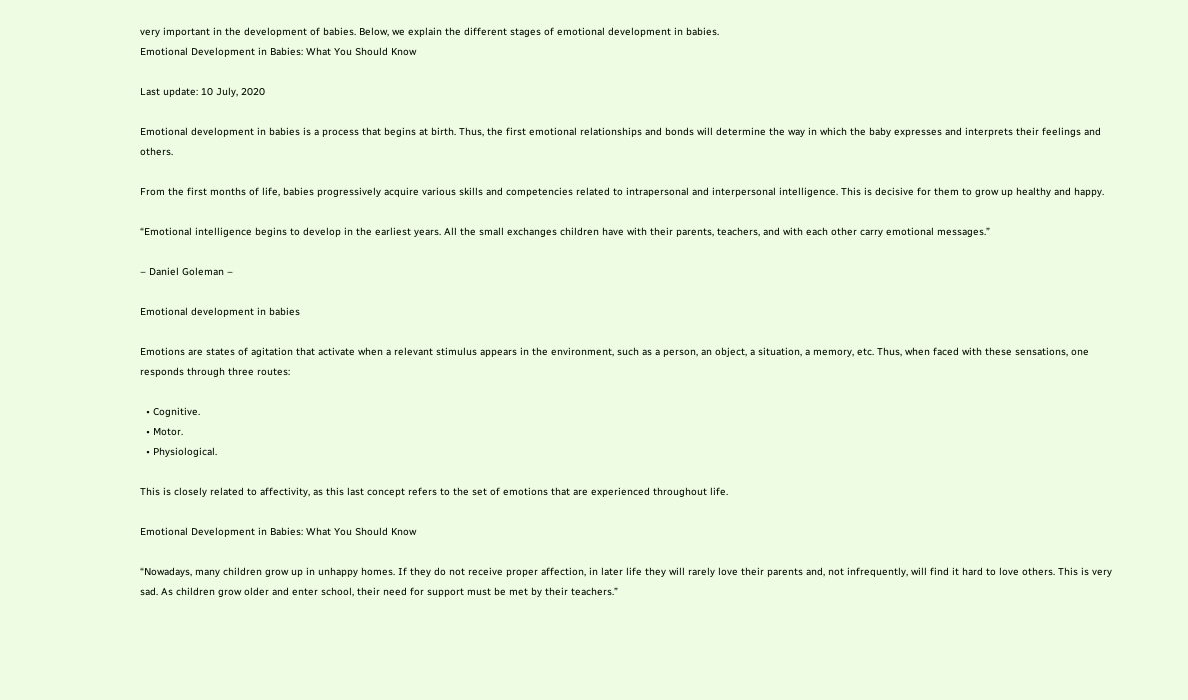very important in the development of babies. Below, we explain the different stages of emotional development in babies.
Emotional Development in Babies: What You Should Know

Last update: 10 July, 2020

Emotional development in babies is a process that begins at birth. Thus, the first emotional relationships and bonds will determine the way in which the baby expresses and interprets their feelings and others.

From the first months of life, babies progressively acquire various skills and competencies related to intrapersonal and interpersonal intelligence. This is decisive for them to grow up healthy and happy.

“Emotional intelligence begins to develop in the earliest years. All the small exchanges children have with their parents, teachers, and with each other carry emotional messages.”

– Daniel Goleman –

Emotional development in babies

Emotions are states of agitation that activate when a relevant stimulus appears in the environment, such as a person, an object, a situation, a memory, etc. Thus, when faced with these sensations, one responds through three routes:

  • Cognitive.
  • Motor.
  • Physiological.

This is closely related to affectivity, as this last concept refers to the set of emotions that are experienced throughout life.

Emotional Development in Babies: What You Should Know

“Nowadays, many children grow up in unhappy homes. If they do not receive proper affection, in later life they will rarely love their parents and, not infrequently, will find it hard to love others. This is very sad. As children grow older and enter school, their need for support must be met by their teachers.”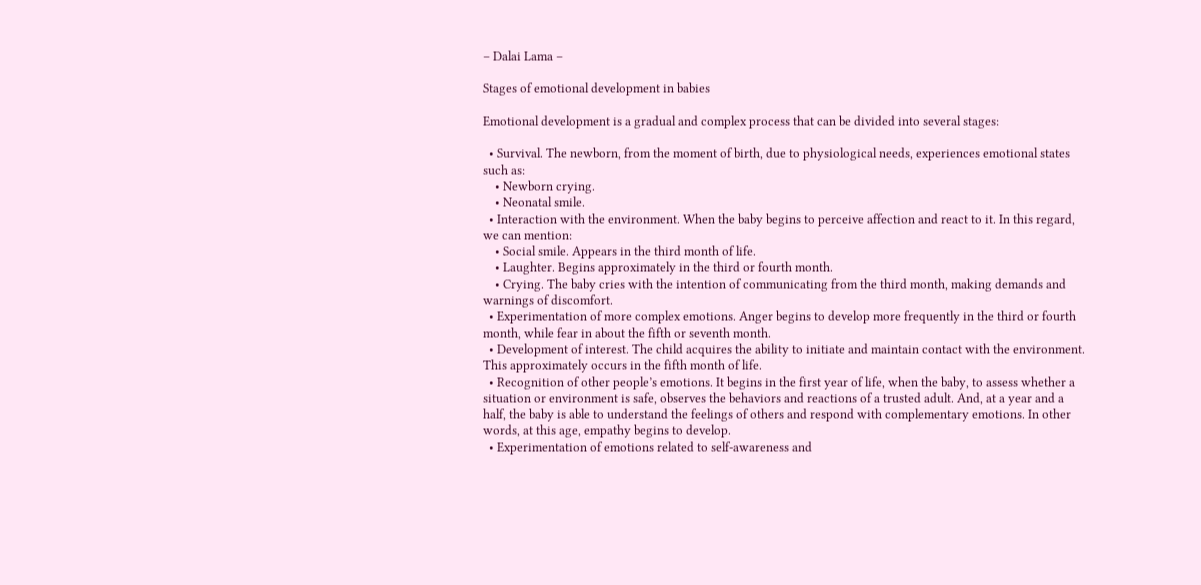– Dalai Lama –

Stages of emotional development in babies

Emotional development is a gradual and complex process that can be divided into several stages:

  • Survival. The newborn, from the moment of birth, due to physiological needs, experiences emotional states such as:
    • Newborn crying.
    • Neonatal smile.
  • Interaction with the environment. When the baby begins to perceive affection and react to it. In this regard, we can mention:
    • Social smile. Appears in the third month of life.
    • Laughter. Begins approximately in the third or fourth month.
    • Crying. The baby cries with the intention of communicating from the third month, making demands and warnings of discomfort.
  • Experimentation of more complex emotions. Anger begins to develop more frequently in the third or fourth month, while fear in about the fifth or seventh month.
  • Development of interest. The child acquires the ability to initiate and maintain contact with the environment. This approximately occurs in the fifth month of life.
  • Recognition of other people’s emotions. It begins in the first year of life, when the baby, to assess whether a situation or environment is safe, observes the behaviors and reactions of a trusted adult. And, at a year and a half, the baby is able to understand the feelings of others and respond with complementary emotions. In other words, at this age, empathy begins to develop.
  • Experimentation of emotions related to self-awareness and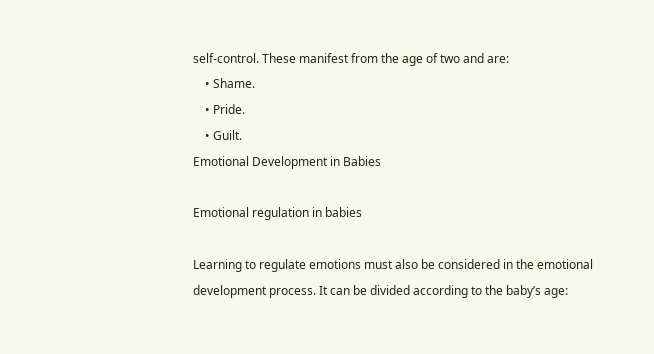self-control. These manifest from the age of two and are:
    • Shame.
    • Pride.
    • Guilt.
Emotional Development in Babies

Emotional regulation in babies

Learning to regulate emotions must also be considered in the emotional development process. It can be divided according to the baby’s age: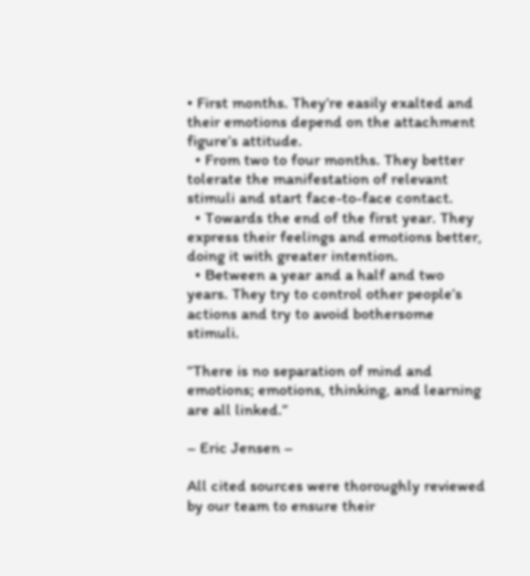• First months. They’re easily exalted and their emotions depend on the attachment figure’s attitude.
  • From two to four months. They better tolerate the manifestation of relevant stimuli and start face-to-face contact.
  • Towards the end of the first year. They express their feelings and emotions better, doing it with greater intention.
  • Between a year and a half and two years. They try to control other people’s actions and try to avoid bothersome stimuli.

“There is no separation of mind and emotions; emotions, thinking, and learning are all linked.”

– Eric Jensen –

All cited sources were thoroughly reviewed by our team to ensure their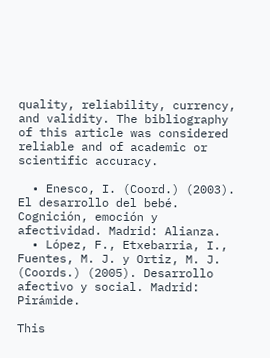quality, reliability, currency, and validity. The bibliography of this article was considered reliable and of academic or scientific accuracy.

  • Enesco, I. (Coord.) (2003). El desarrollo del bebé. Cognición, emoción y afectividad. Madrid: Alianza.
  • López, F., Etxebarria, I., Fuentes, M. J. y Ortiz, M. J. (Coords.) (2005). Desarrollo afectivo y social. Madrid: Pirámide.

This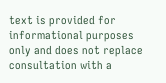text is provided for informational purposes only and does not replace consultation with a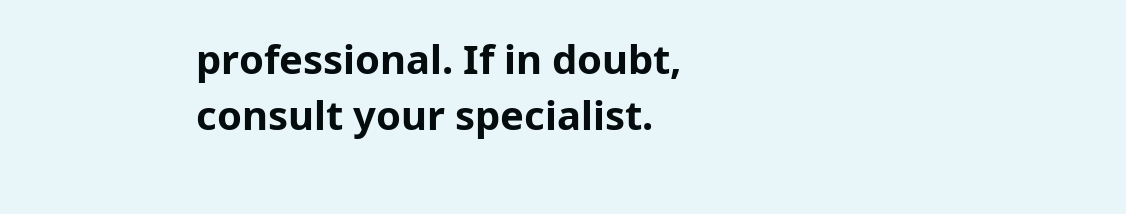professional. If in doubt, consult your specialist.